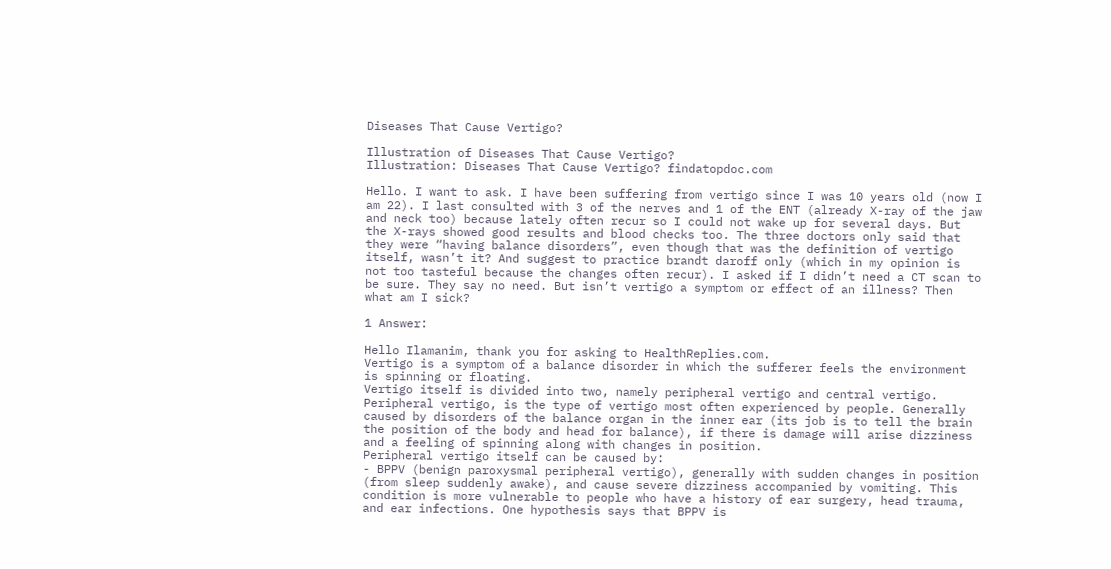Diseases That Cause Vertigo?

Illustration of Diseases That Cause Vertigo?
Illustration: Diseases That Cause Vertigo? findatopdoc.com

Hello. I want to ask. I have been suffering from vertigo since I was 10 years old (now I am 22). I last consulted with 3 of the nerves and 1 of the ENT (already X-ray of the jaw and neck too) because lately often recur so I could not wake up for several days. But the X-rays showed good results and blood checks too. The three doctors only said that they were “having balance disorders”, even though that was the definition of vertigo itself, wasn’t it? And suggest to practice brandt daroff only (which in my opinion is not too tasteful because the changes often recur). I asked if I didn’t need a CT scan to be sure. They say no need. But isn’t vertigo a symptom or effect of an illness? Then what am I sick?

1 Answer:

Hello Ilamanim, thank you for asking to HealthReplies.com.
Vertigo is a symptom of a balance disorder in which the sufferer feels the environment is spinning or floating.
Vertigo itself is divided into two, namely peripheral vertigo and central vertigo. Peripheral vertigo, is the type of vertigo most often experienced by people. Generally caused by disorders of the balance organ in the inner ear (its job is to tell the brain the position of the body and head for balance), if there is damage will arise dizziness and a feeling of spinning along with changes in position.
Peripheral vertigo itself can be caused by:
- BPPV (benign paroxysmal peripheral vertigo), generally with sudden changes in position (from sleep suddenly awake), and cause severe dizziness accompanied by vomiting. This condition is more vulnerable to people who have a history of ear surgery, head trauma, and ear infections. One hypothesis says that BPPV is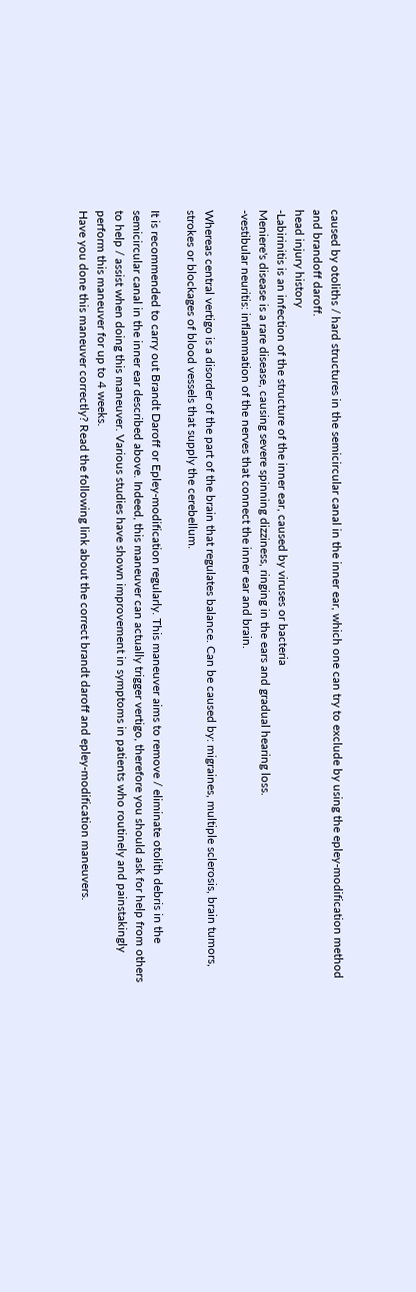caused by otoliths / hard structures in the semicircular canal in the inner ear, which one can try to exclude by using the epley-modification method and brandoff daroff.
head injury history
-Labirinitis is an infection of the structure of the inner ear, caused by viruses or bacteria
Meniere's disease is a rare disease, causing severe spinning dizziness, ringing in the ears and gradual hearing loss.
-vestibular neuritis: inflammation of the nerves that connect the inner ear and brain.

Whereas central vertigo is a disorder of the part of the brain that regulates balance. Can be caused by: migraines, multiple sclerosis, brain tumors, strokes or blockages of blood vessels that supply the cerebellum.

It is recommended to carry out Brandt Daroff or Epley-modification regularly. This maneuver aims to remove / eliminate otolith debris in the semicircular canal in the inner ear described above. Indeed, this maneuver can actually trigger vertigo, therefore you should ask for help from others to help / assist when doing this maneuver. Various studies have shown improvement in symptoms in patients who routinely and painstakingly perform this maneuver for up to 4 weeks.
Have you done this maneuver correctly? Read the following link about the correct brandt daroff and epley-modification maneuvers.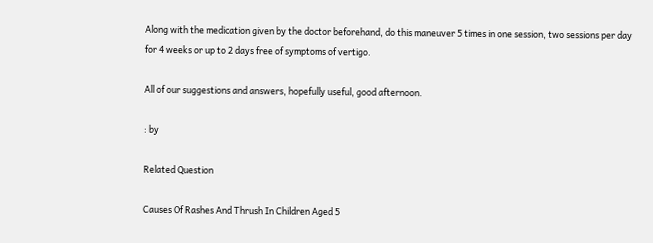Along with the medication given by the doctor beforehand, do this maneuver 5 times in one session, two sessions per day for 4 weeks or up to 2 days free of symptoms of vertigo.

All of our suggestions and answers, hopefully useful, good afternoon.

: by

Related Question

Causes Of Rashes And Thrush In Children Aged 5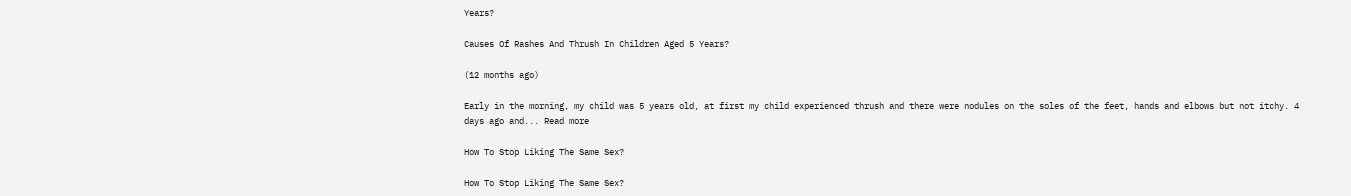Years?

Causes Of Rashes And Thrush In Children Aged 5 Years?

(12 months ago)

Early in the morning, my child was 5 years old, at first my child experienced thrush and there were nodules on the soles of the feet, hands and elbows but not itchy. 4 days ago and... Read more

How To Stop Liking The Same Sex?

How To Stop Liking The Same Sex?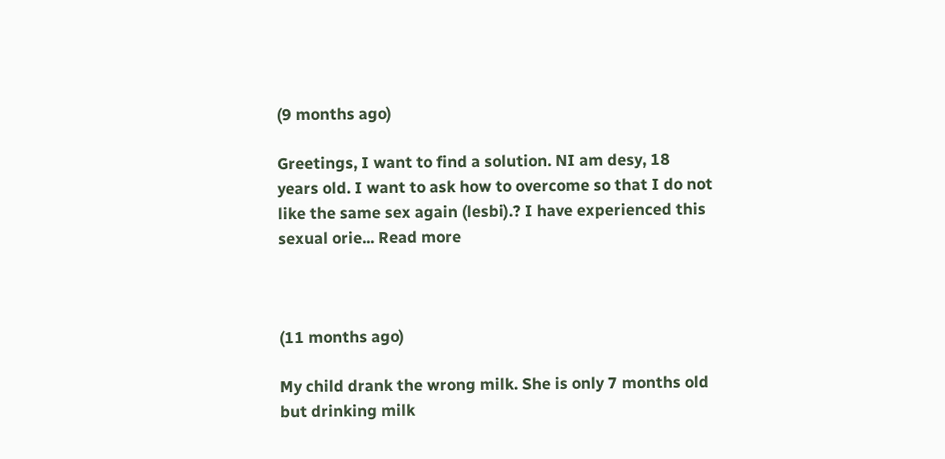(9 months ago)

Greetings, I want to find a solution. NI am desy, 18 years old. I want to ask how to overcome so that I do not like the same sex again (lesbi).? I have experienced this sexual orie... Read more



(11 months ago)

My child drank the wrong milk. She is only 7 months old but drinking milk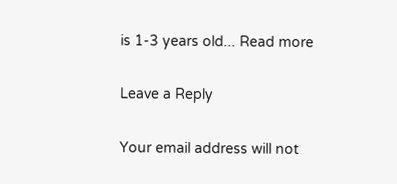is 1-3 years old... Read more

Leave a Reply

Your email address will not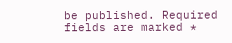be published. Required fields are marked *